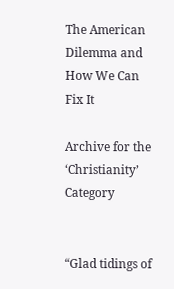The American Dilemma and How We Can Fix It

Archive for the ‘Christianity’ Category


“Glad tidings of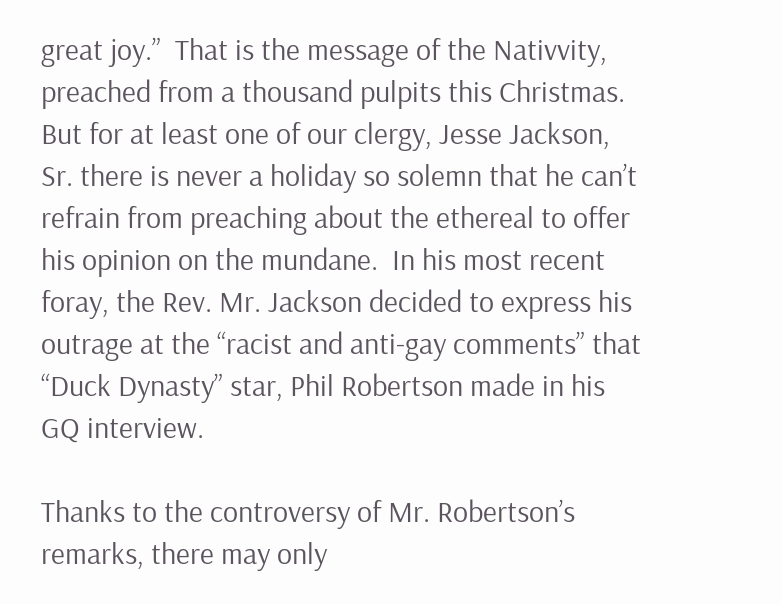great joy.”  That is the message of the Nativvity, preached from a thousand pulpits this Christmas.  But for at least one of our clergy, Jesse Jackson, Sr. there is never a holiday so solemn that he can’t refrain from preaching about the ethereal to offer his opinion on the mundane.  In his most recent foray, the Rev. Mr. Jackson decided to express his outrage at the “racist and anti-gay comments” that “Duck Dynasty” star, Phil Robertson made in his GQ interview.

Thanks to the controversy of Mr. Robertson’s remarks, there may only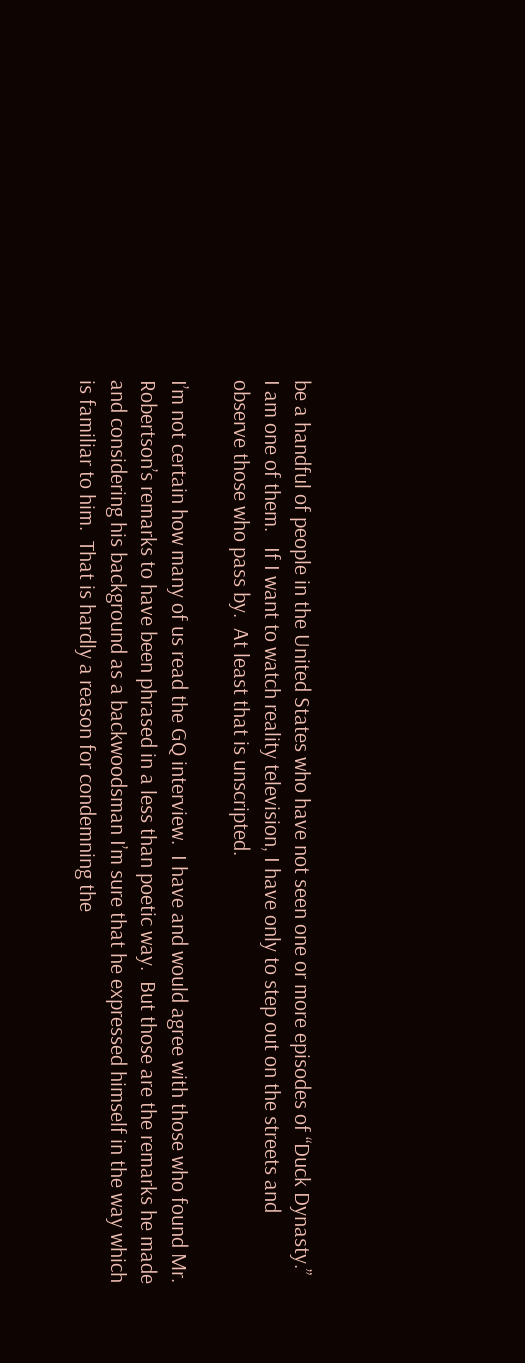be a handful of people in the United States who have not seen one or more episodes of “Duck Dynasty.”  I am one of them.   If I want to watch reality television, I have only to step out on the streets and observe those who pass by.  At least that is unscripted.

I’m not certain how many of us read the GQ interview.  I have and would agree with those who found Mr. Robertson’s remarks to have been phrased in a less than poetic way.  But those are the remarks he made and considering his background as a backwoodsman I’m sure that he expressed himself in the way which is familiar to him.  That is hardly a reason for condemning the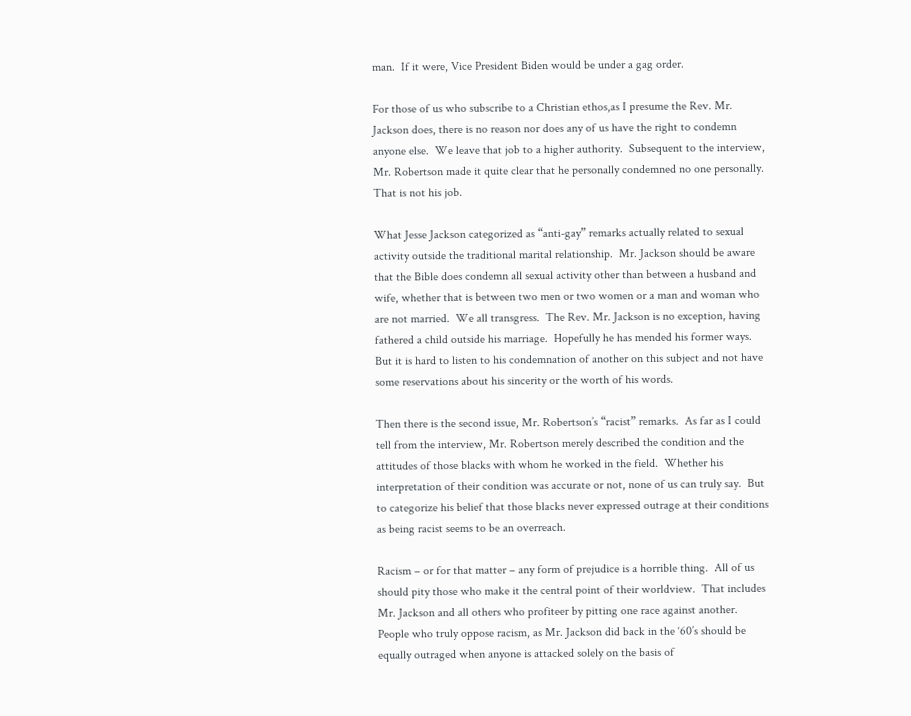man.  If it were, Vice President Biden would be under a gag order.

For those of us who subscribe to a Christian ethos,as I presume the Rev. Mr. Jackson does, there is no reason nor does any of us have the right to condemn anyone else.  We leave that job to a higher authority.  Subsequent to the interview, Mr. Robertson made it quite clear that he personally condemned no one personally.  That is not his job.

What Jesse Jackson categorized as “anti-gay” remarks actually related to sexual activity outside the traditional marital relationship.  Mr. Jackson should be aware that the Bible does condemn all sexual activity other than between a husband and wife, whether that is between two men or two women or a man and woman who are not married.  We all transgress.  The Rev. Mr. Jackson is no exception, having fathered a child outside his marriage.  Hopefully he has mended his former ways.  But it is hard to listen to his condemnation of another on this subject and not have some reservations about his sincerity or the worth of his words.

Then there is the second issue, Mr. Robertson’s “racist” remarks.  As far as I could tell from the interview, Mr. Robertson merely described the condition and the attitudes of those blacks with whom he worked in the field.  Whether his interpretation of their condition was accurate or not, none of us can truly say.  But to categorize his belief that those blacks never expressed outrage at their conditions as being racist seems to be an overreach.

Racism – or for that matter – any form of prejudice is a horrible thing.  All of us should pity those who make it the central point of their worldview.  That includes Mr. Jackson and all others who profiteer by pitting one race against another.  People who truly oppose racism, as Mr. Jackson did back in the ‘60’s should be equally outraged when anyone is attacked solely on the basis of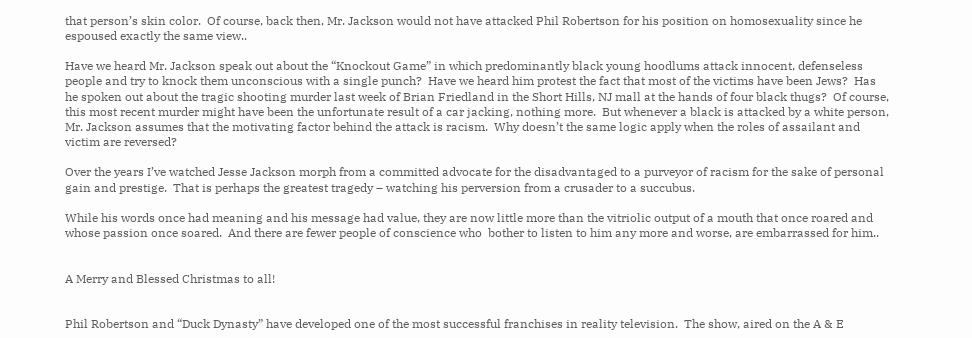that person’s skin color.  Of course, back then, Mr. Jackson would not have attacked Phil Robertson for his position on homosexuality since he espoused exactly the same view..

Have we heard Mr. Jackson speak out about the “Knockout Game” in which predominantly black young hoodlums attack innocent, defenseless people and try to knock them unconscious with a single punch?  Have we heard him protest the fact that most of the victims have been Jews?  Has he spoken out about the tragic shooting murder last week of Brian Friedland in the Short Hills, NJ mall at the hands of four black thugs?  Of course, this most recent murder might have been the unfortunate result of a car jacking, nothing more.  But whenever a black is attacked by a white person, Mr. Jackson assumes that the motivating factor behind the attack is racism.  Why doesn’t the same logic apply when the roles of assailant and victim are reversed?

Over the years I’ve watched Jesse Jackson morph from a committed advocate for the disadvantaged to a purveyor of racism for the sake of personal gain and prestige.  That is perhaps the greatest tragedy – watching his perversion from a crusader to a succubus.

While his words once had meaning and his message had value, they are now little more than the vitriolic output of a mouth that once roared and whose passion once soared.  And there are fewer people of conscience who  bother to listen to him any more and worse, are embarrassed for him..


A Merry and Blessed Christmas to all!


Phil Robertson and “Duck Dynasty” have developed one of the most successful franchises in reality television.  The show, aired on the A & E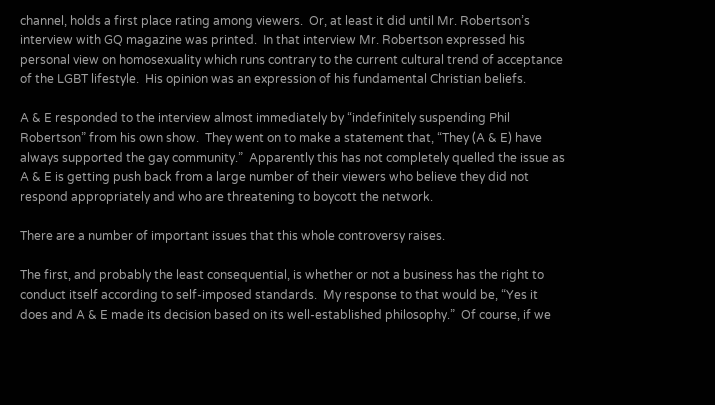channel, holds a first place rating among viewers.  Or, at least it did until Mr. Robertson’s interview with GQ magazine was printed.  In that interview Mr. Robertson expressed his personal view on homosexuality which runs contrary to the current cultural trend of acceptance of the LGBT lifestyle.  His opinion was an expression of his fundamental Christian beliefs.

A & E responded to the interview almost immediately by “indefinitely suspending Phil Robertson” from his own show.  They went on to make a statement that, “They (A & E) have always supported the gay community.”  Apparently this has not completely quelled the issue as A & E is getting push back from a large number of their viewers who believe they did not respond appropriately and who are threatening to boycott the network.

There are a number of important issues that this whole controversy raises.

The first, and probably the least consequential, is whether or not a business has the right to conduct itself according to self-imposed standards.  My response to that would be, “Yes it does and A & E made its decision based on its well-established philosophy.”  Of course, if we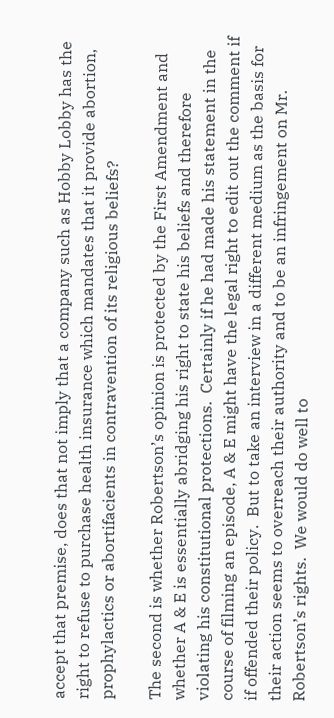accept that premise, does that not imply that a company such as Hobby Lobby has the right to refuse to purchase health insurance which mandates that it provide abortion, prophylactics or abortifacients in contravention of its religious beliefs?

The second is whether Robertson’s opinion is protected by the First Amendment and whether A & E is essentially abridging his right to state his beliefs and therefore violating his constitutional protections.  Certainly if he had made his statement in the course of filming an episode, A & E might have the legal right to edit out the comment if if offended their policy.  But to take an interview in a different medium as the basis for their action seems to overreach their authority and to be an infringement on Mr. Robertson’s rights.  We would do well to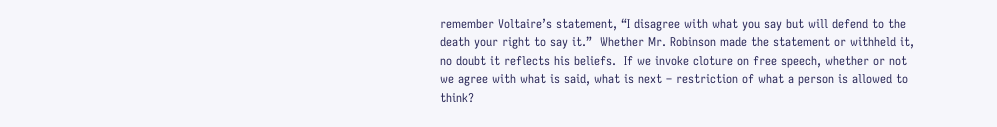remember Voltaire’s statement, “I disagree with what you say but will defend to the death your right to say it.”  Whether Mr. Robinson made the statement or withheld it, no doubt it reflects his beliefs.  If we invoke cloture on free speech, whether or not we agree with what is said, what is next – restriction of what a person is allowed to think?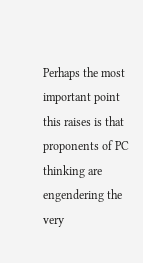Perhaps the most important point this raises is that proponents of PC thinking are engendering the very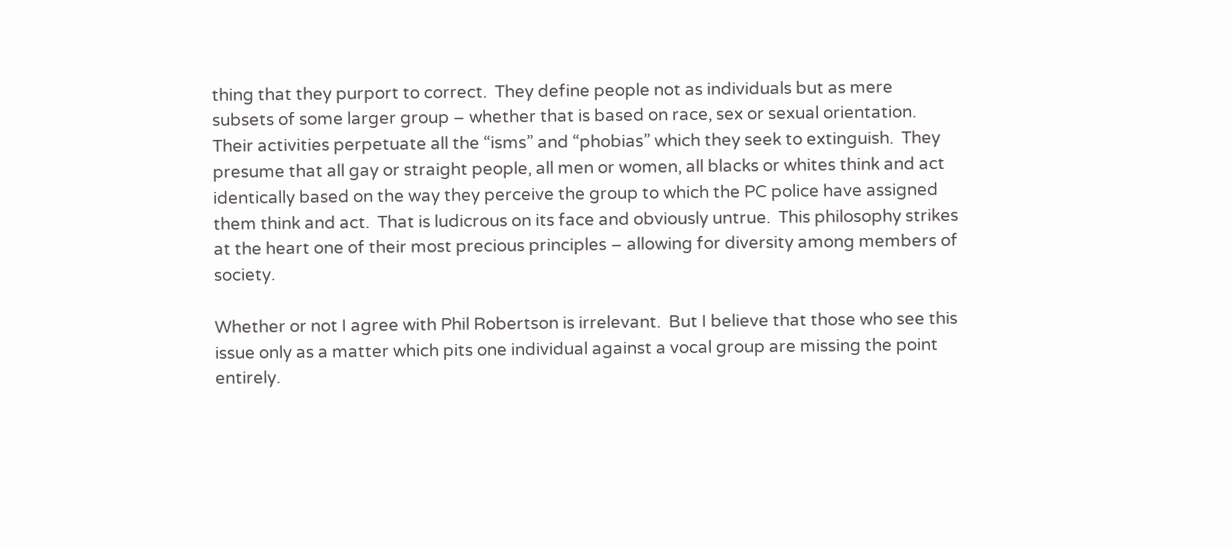thing that they purport to correct.  They define people not as individuals but as mere subsets of some larger group – whether that is based on race, sex or sexual orientation.  Their activities perpetuate all the “isms” and “phobias” which they seek to extinguish.  They presume that all gay or straight people, all men or women, all blacks or whites think and act identically based on the way they perceive the group to which the PC police have assigned them think and act.  That is ludicrous on its face and obviously untrue.  This philosophy strikes at the heart one of their most precious principles – allowing for diversity among members of society.

Whether or not I agree with Phil Robertson is irrelevant.  But I believe that those who see this issue only as a matter which pits one individual against a vocal group are missing the point entirely.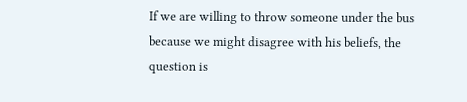If we are willing to throw someone under the bus because we might disagree with his beliefs, the question is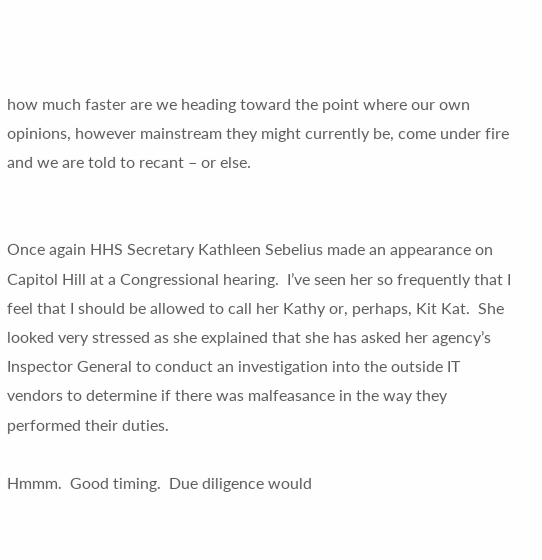how much faster are we heading toward the point where our own opinions, however mainstream they might currently be, come under fire and we are told to recant – or else.


Once again HHS Secretary Kathleen Sebelius made an appearance on Capitol Hill at a Congressional hearing.  I’ve seen her so frequently that I feel that I should be allowed to call her Kathy or, perhaps, Kit Kat.  She looked very stressed as she explained that she has asked her agency’s Inspector General to conduct an investigation into the outside IT vendors to determine if there was malfeasance in the way they performed their duties.

Hmmm.  Good timing.  Due diligence would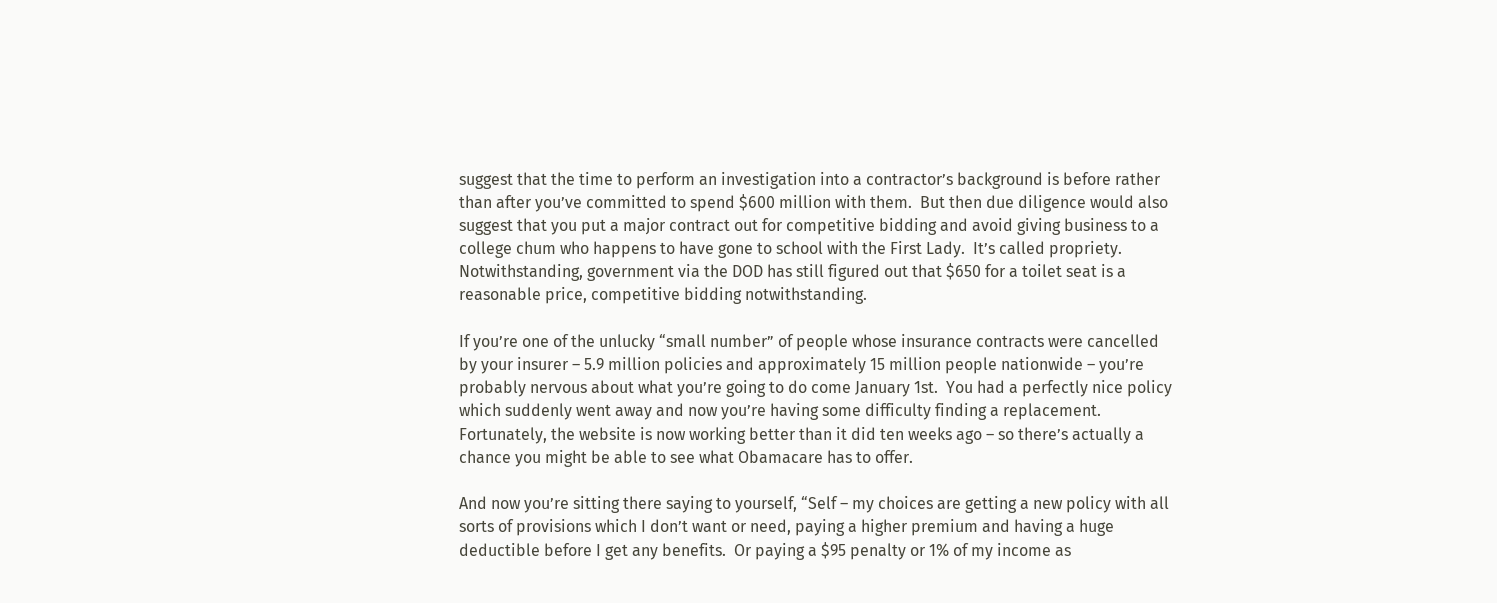suggest that the time to perform an investigation into a contractor’s background is before rather than after you’ve committed to spend $600 million with them.  But then due diligence would also suggest that you put a major contract out for competitive bidding and avoid giving business to a college chum who happens to have gone to school with the First Lady.  It’s called propriety.   Notwithstanding, government via the DOD has still figured out that $650 for a toilet seat is a reasonable price, competitive bidding notwithstanding.

If you’re one of the unlucky “small number” of people whose insurance contracts were cancelled by your insurer – 5.9 million policies and approximately 15 million people nationwide – you’re probably nervous about what you’re going to do come January 1st.  You had a perfectly nice policy which suddenly went away and now you’re having some difficulty finding a replacement.  Fortunately, the website is now working better than it did ten weeks ago – so there’s actually a chance you might be able to see what Obamacare has to offer.

And now you’re sitting there saying to yourself, “Self – my choices are getting a new policy with all sorts of provisions which I don’t want or need, paying a higher premium and having a huge deductible before I get any benefits.  Or paying a $95 penalty or 1% of my income as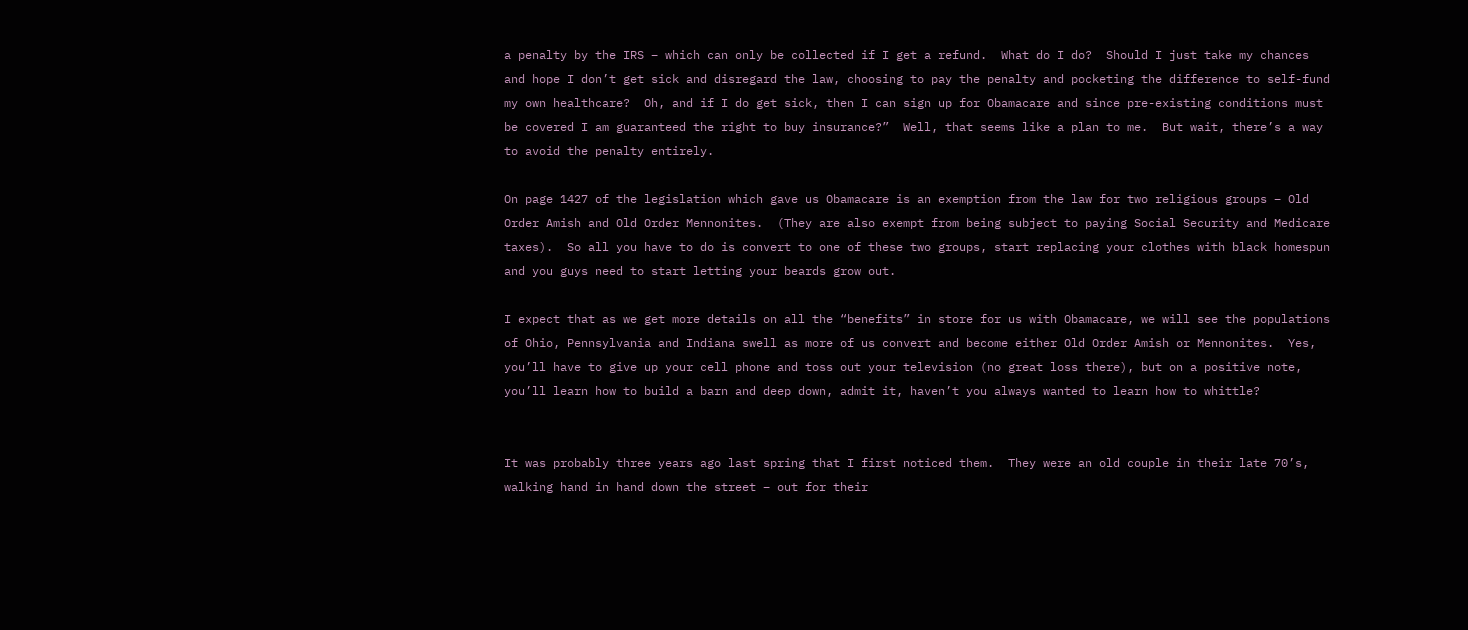a penalty by the IRS – which can only be collected if I get a refund.  What do I do?  Should I just take my chances and hope I don’t get sick and disregard the law, choosing to pay the penalty and pocketing the difference to self-fund my own healthcare?  Oh, and if I do get sick, then I can sign up for Obamacare and since pre-existing conditions must be covered I am guaranteed the right to buy insurance?”  Well, that seems like a plan to me.  But wait, there’s a way to avoid the penalty entirely.

On page 1427 of the legislation which gave us Obamacare is an exemption from the law for two religious groups – Old Order Amish and Old Order Mennonites.  (They are also exempt from being subject to paying Social Security and Medicare taxes).  So all you have to do is convert to one of these two groups, start replacing your clothes with black homespun and you guys need to start letting your beards grow out.

I expect that as we get more details on all the “benefits” in store for us with Obamacare, we will see the populations of Ohio, Pennsylvania and Indiana swell as more of us convert and become either Old Order Amish or Mennonites.  Yes, you’ll have to give up your cell phone and toss out your television (no great loss there), but on a positive note, you’ll learn how to build a barn and deep down, admit it, haven’t you always wanted to learn how to whittle?


It was probably three years ago last spring that I first noticed them.  They were an old couple in their late 70’s, walking hand in hand down the street – out for their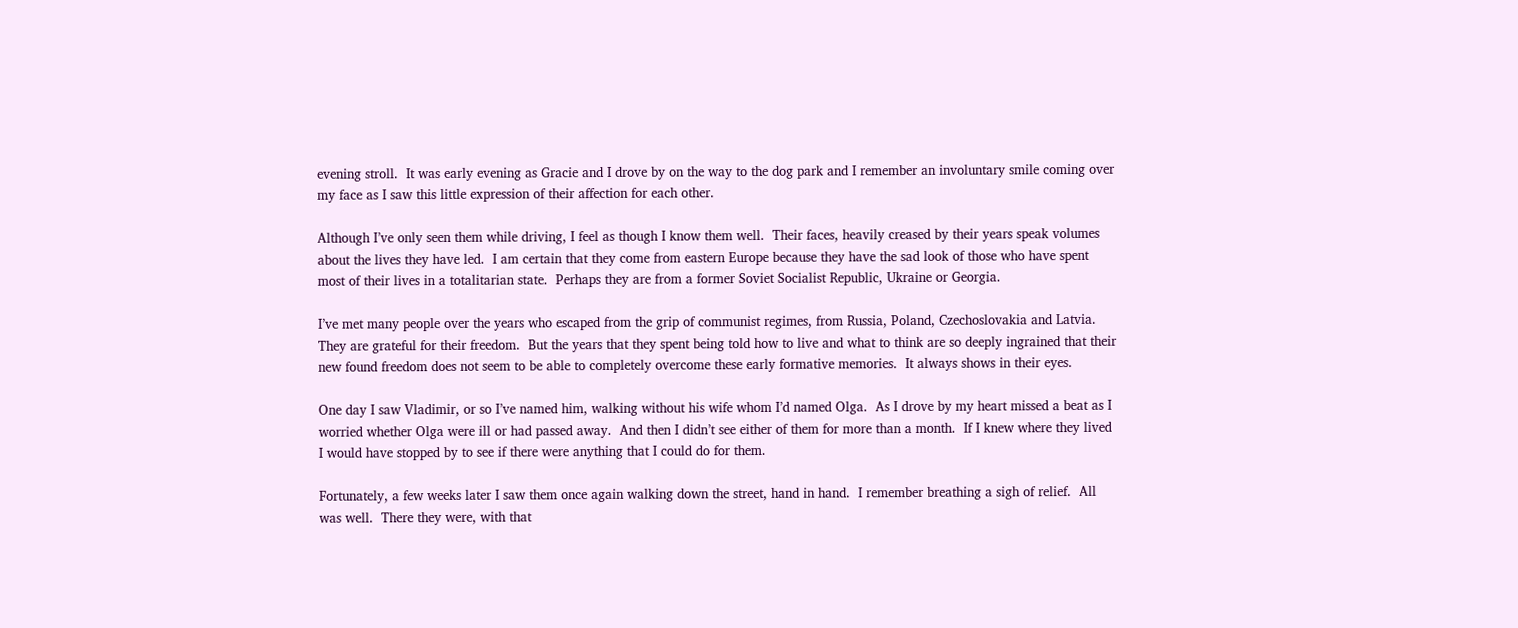evening stroll.  It was early evening as Gracie and I drove by on the way to the dog park and I remember an involuntary smile coming over my face as I saw this little expression of their affection for each other.

Although I’ve only seen them while driving, I feel as though I know them well.  Their faces, heavily creased by their years speak volumes about the lives they have led.  I am certain that they come from eastern Europe because they have the sad look of those who have spent most of their lives in a totalitarian state.  Perhaps they are from a former Soviet Socialist Republic, Ukraine or Georgia.

I’ve met many people over the years who escaped from the grip of communist regimes, from Russia, Poland, Czechoslovakia and Latvia.  They are grateful for their freedom.  But the years that they spent being told how to live and what to think are so deeply ingrained that their new found freedom does not seem to be able to completely overcome these early formative memories.  It always shows in their eyes.

One day I saw Vladimir, or so I’ve named him, walking without his wife whom I’d named Olga.  As I drove by my heart missed a beat as I worried whether Olga were ill or had passed away.  And then I didn’t see either of them for more than a month.  If I knew where they lived I would have stopped by to see if there were anything that I could do for them.

Fortunately, a few weeks later I saw them once again walking down the street, hand in hand.  I remember breathing a sigh of relief.  All was well.  There they were, with that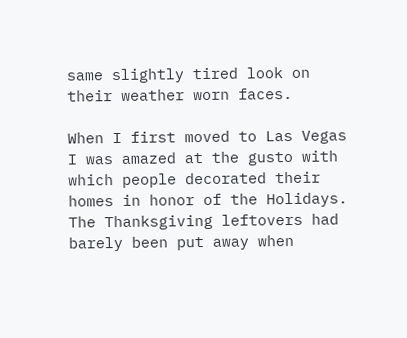same slightly tired look on their weather worn faces.

When I first moved to Las Vegas I was amazed at the gusto with which people decorated their homes in honor of the Holidays.  The Thanksgiving leftovers had barely been put away when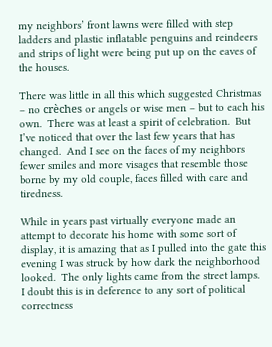my neighbors’ front lawns were filled with step ladders and plastic inflatable penguins and reindeers and strips of light were being put up on the eaves of the houses.

There was little in all this which suggested Christmas – no crèches or angels or wise men – but to each his own.  There was at least a spirit of celebration.  But I’ve noticed that over the last few years that has changed.  And I see on the faces of my neighbors fewer smiles and more visages that resemble those borne by my old couple, faces filled with care and tiredness.

While in years past virtually everyone made an attempt to decorate his home with some sort of display, it is amazing that as I pulled into the gate this evening I was struck by how dark the neighborhood looked.  The only lights came from the street lamps.  I doubt this is in deference to any sort of political correctness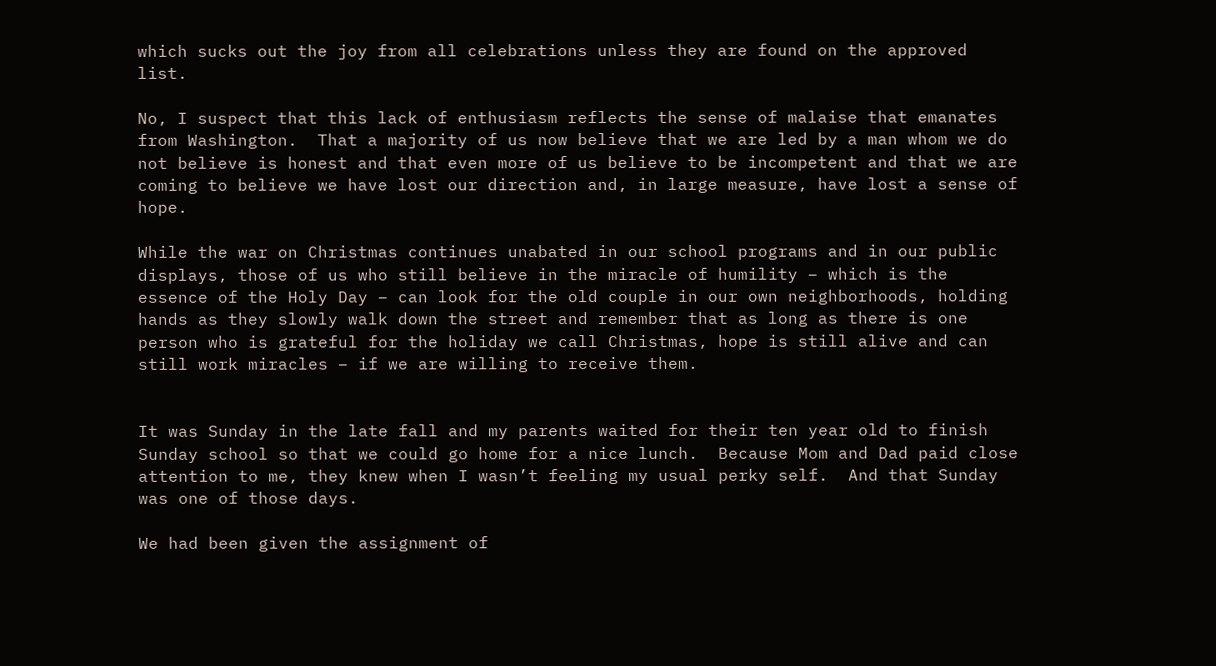which sucks out the joy from all celebrations unless they are found on the approved list.

No, I suspect that this lack of enthusiasm reflects the sense of malaise that emanates from Washington.  That a majority of us now believe that we are led by a man whom we do not believe is honest and that even more of us believe to be incompetent and that we are coming to believe we have lost our direction and, in large measure, have lost a sense of hope.

While the war on Christmas continues unabated in our school programs and in our public displays, those of us who still believe in the miracle of humility – which is the essence of the Holy Day – can look for the old couple in our own neighborhoods, holding hands as they slowly walk down the street and remember that as long as there is one person who is grateful for the holiday we call Christmas, hope is still alive and can still work miracles – if we are willing to receive them.


It was Sunday in the late fall and my parents waited for their ten year old to finish Sunday school so that we could go home for a nice lunch.  Because Mom and Dad paid close attention to me, they knew when I wasn’t feeling my usual perky self.  And that Sunday was one of those days.

We had been given the assignment of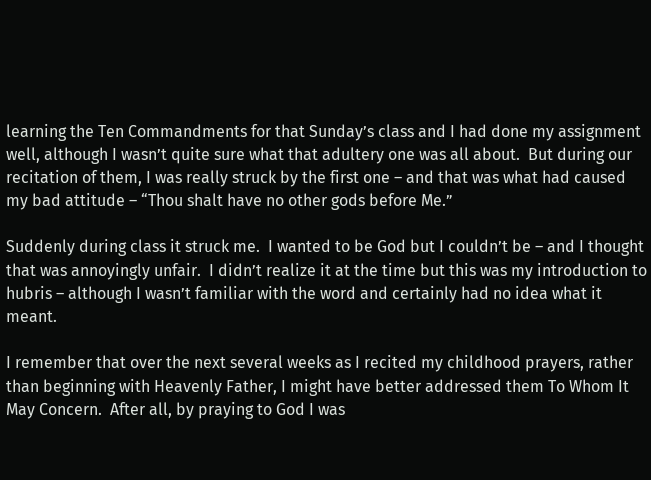learning the Ten Commandments for that Sunday’s class and I had done my assignment well, although I wasn’t quite sure what that adultery one was all about.  But during our recitation of them, I was really struck by the first one – and that was what had caused my bad attitude – “Thou shalt have no other gods before Me.”

Suddenly during class it struck me.  I wanted to be God but I couldn’t be – and I thought that was annoyingly unfair.  I didn’t realize it at the time but this was my introduction to hubris – although I wasn’t familiar with the word and certainly had no idea what it meant.

I remember that over the next several weeks as I recited my childhood prayers, rather than beginning with Heavenly Father, I might have better addressed them To Whom It May Concern.  After all, by praying to God I was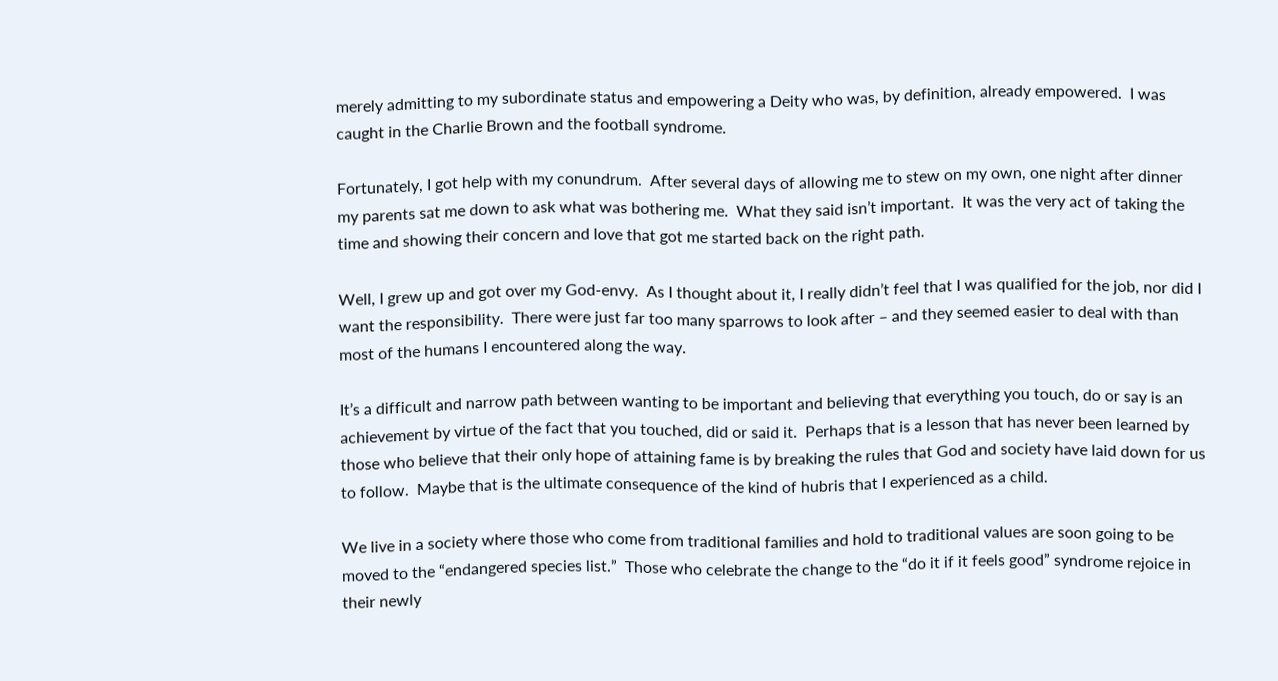merely admitting to my subordinate status and empowering a Deity who was, by definition, already empowered.  I was caught in the Charlie Brown and the football syndrome.

Fortunately, I got help with my conundrum.  After several days of allowing me to stew on my own, one night after dinner my parents sat me down to ask what was bothering me.  What they said isn’t important.  It was the very act of taking the time and showing their concern and love that got me started back on the right path.

Well, I grew up and got over my God-envy.  As I thought about it, I really didn’t feel that I was qualified for the job, nor did I want the responsibility.  There were just far too many sparrows to look after – and they seemed easier to deal with than most of the humans I encountered along the way.

It’s a difficult and narrow path between wanting to be important and believing that everything you touch, do or say is an achievement by virtue of the fact that you touched, did or said it.  Perhaps that is a lesson that has never been learned by those who believe that their only hope of attaining fame is by breaking the rules that God and society have laid down for us to follow.  Maybe that is the ultimate consequence of the kind of hubris that I experienced as a child.

We live in a society where those who come from traditional families and hold to traditional values are soon going to be moved to the “endangered species list.”  Those who celebrate the change to the “do it if it feels good” syndrome rejoice in their newly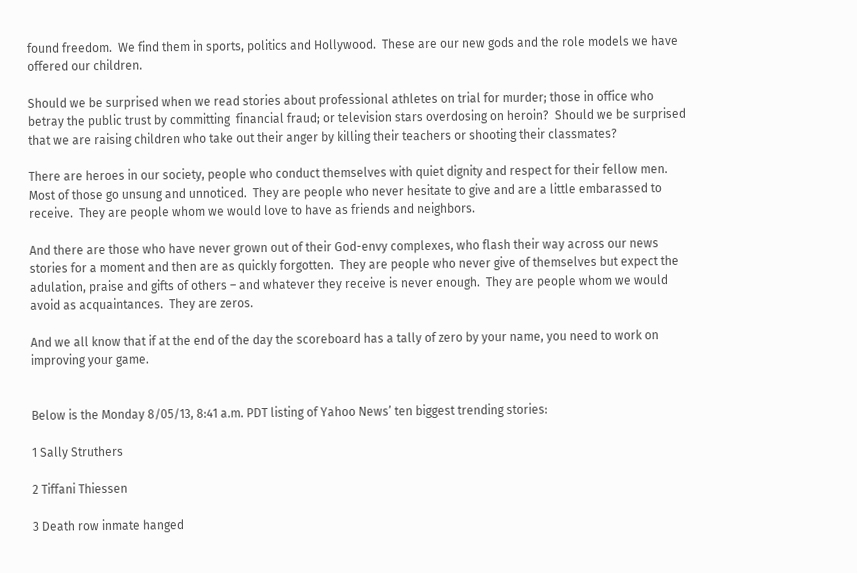found freedom.  We find them in sports, politics and Hollywood.  These are our new gods and the role models we have offered our children.

Should we be surprised when we read stories about professional athletes on trial for murder; those in office who betray the public trust by committing  financial fraud; or television stars overdosing on heroin?  Should we be surprised that we are raising children who take out their anger by killing their teachers or shooting their classmates?

There are heroes in our society, people who conduct themselves with quiet dignity and respect for their fellow men.  Most of those go unsung and unnoticed.  They are people who never hesitate to give and are a little embarassed to receive.  They are people whom we would love to have as friends and neighbors.

And there are those who have never grown out of their God-envy complexes, who flash their way across our news stories for a moment and then are as quickly forgotten.  They are people who never give of themselves but expect the adulation, praise and gifts of others – and whatever they receive is never enough.  They are people whom we would avoid as acquaintances.  They are zeros.

And we all know that if at the end of the day the scoreboard has a tally of zero by your name, you need to work on improving your game.


Below is the Monday 8/05/13, 8:41 a.m. PDT listing of Yahoo News’ ten biggest trending stories:

1 Sally Struthers

2 Tiffani Thiessen

3 Death row inmate hanged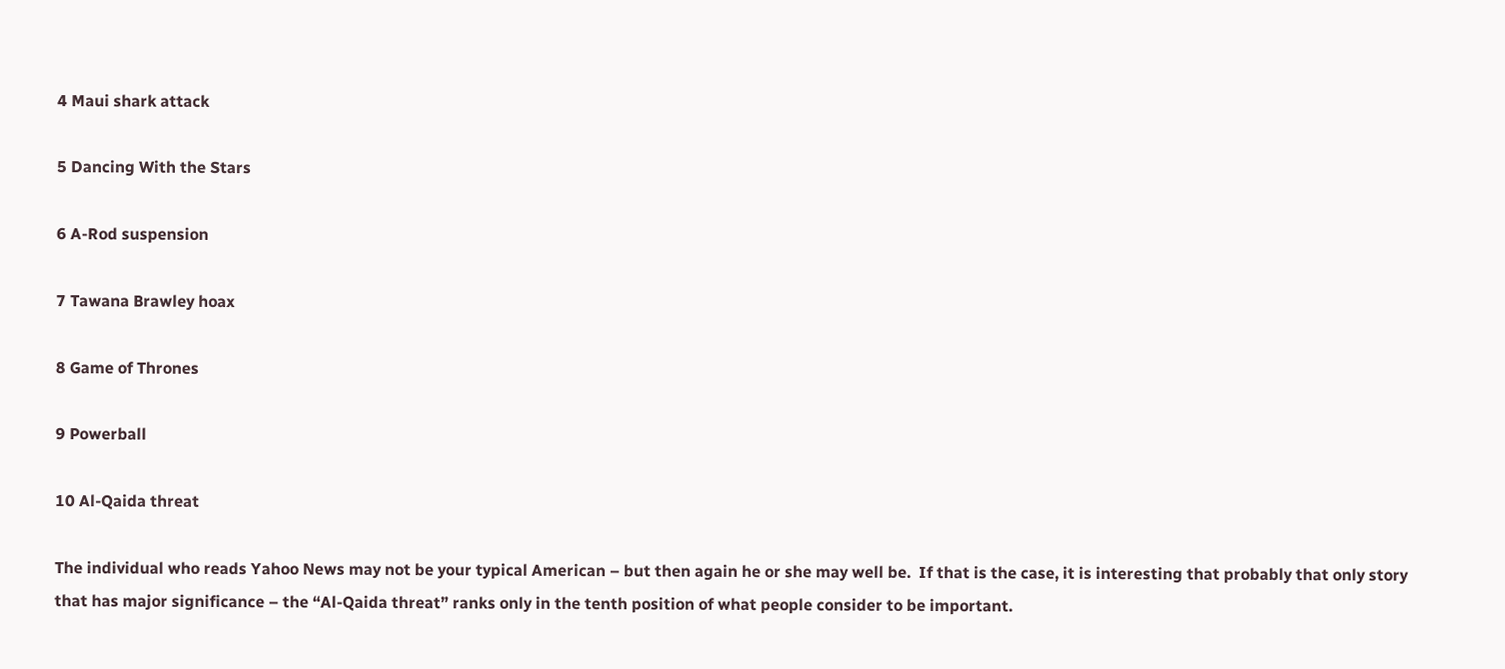4 Maui shark attack

5 Dancing With the Stars

6 A-Rod suspension

7 Tawana Brawley hoax

8 Game of Thrones

9 Powerball

10 Al-Qaida threat

The individual who reads Yahoo News may not be your typical American – but then again he or she may well be.  If that is the case, it is interesting that probably that only story that has major significance – the “Al-Qaida threat” ranks only in the tenth position of what people consider to be important.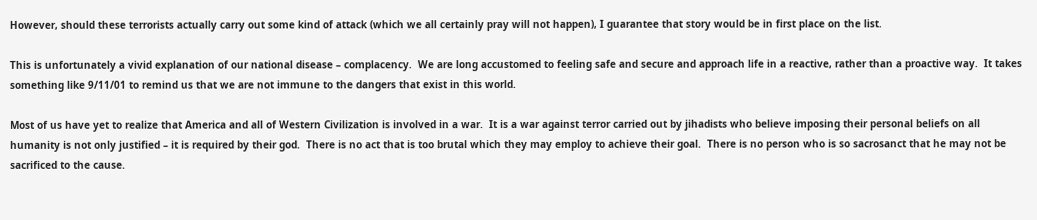However, should these terrorists actually carry out some kind of attack (which we all certainly pray will not happen), I guarantee that story would be in first place on the list.

This is unfortunately a vivid explanation of our national disease – complacency.  We are long accustomed to feeling safe and secure and approach life in a reactive, rather than a proactive way.  It takes something like 9/11/01 to remind us that we are not immune to the dangers that exist in this world.

Most of us have yet to realize that America and all of Western Civilization is involved in a war.  It is a war against terror carried out by jihadists who believe imposing their personal beliefs on all humanity is not only justified – it is required by their god.  There is no act that is too brutal which they may employ to achieve their goal.  There is no person who is so sacrosanct that he may not be sacrificed to the cause.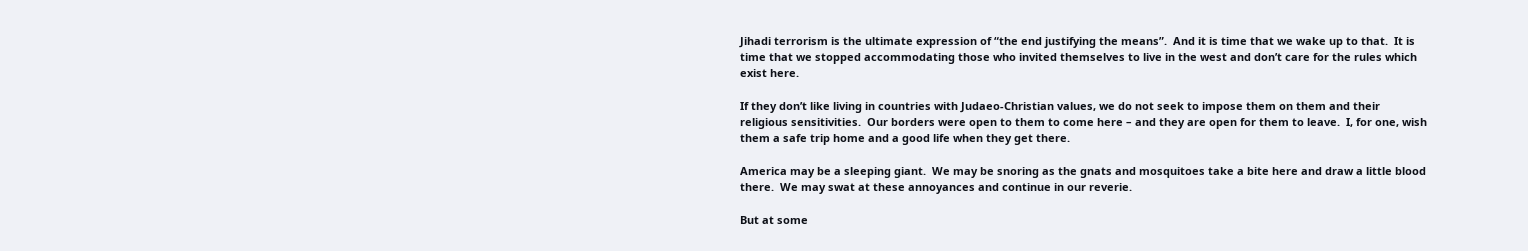Jihadi terrorism is the ultimate expression of “the end justifying the means”.  And it is time that we wake up to that.  It is time that we stopped accommodating those who invited themselves to live in the west and don’t care for the rules which exist here.

If they don’t like living in countries with Judaeo-Christian values, we do not seek to impose them on them and their religious sensitivities.  Our borders were open to them to come here – and they are open for them to leave.  I, for one, wish them a safe trip home and a good life when they get there.

America may be a sleeping giant.  We may be snoring as the gnats and mosquitoes take a bite here and draw a little blood there.  We may swat at these annoyances and continue in our reverie.

But at some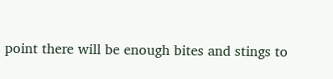point there will be enough bites and stings to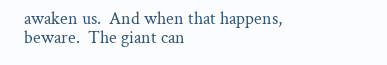awaken us.  And when that happens, beware.  The giant can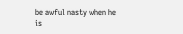be awful nasty when he is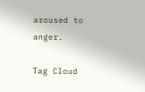aroused to anger.

Tag Cloud